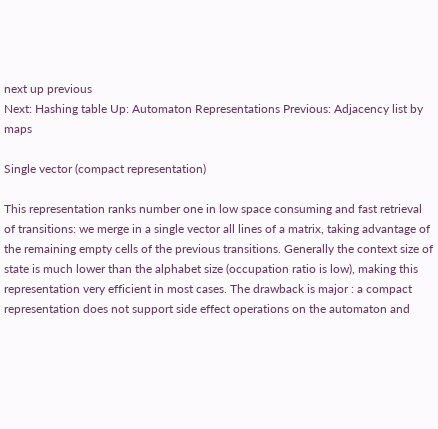next up previous
Next: Hashing table Up: Automaton Representations Previous: Adjacency list by maps

Single vector (compact representation)

This representation ranks number one in low space consuming and fast retrieval of transitions: we merge in a single vector all lines of a matrix, taking advantage of the remaining empty cells of the previous transitions. Generally the context size of state is much lower than the alphabet size (occupation ratio is low), making this representation very efficient in most cases. The drawback is major : a compact representation does not support side effect operations on the automaton and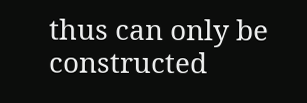thus can only be constructed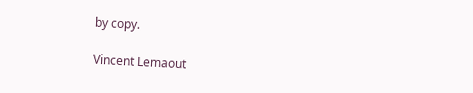by copy.

Vincent Lemaout